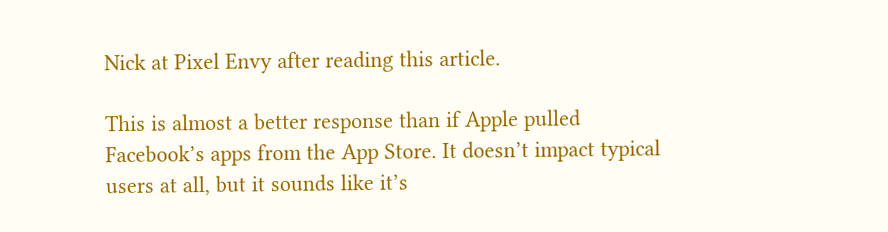Nick at Pixel Envy after reading this article.

This is almost a better response than if Apple pulled Facebook’s apps from the App Store. It doesn’t impact typical users at all, but it sounds like it’s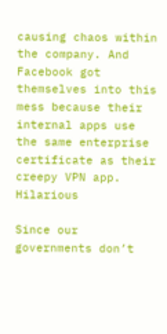causing chaos within the company. And Facebook got themselves into this mess because their internal apps use the same enterprise certificate as their creepy VPN app. Hilarious

Since our governments don’t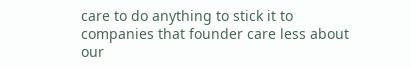care to do anything to stick it to companies that founder care less about our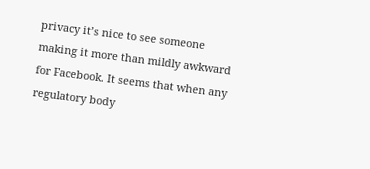privacy it’s nice to see someone making it more than mildly awkward for Facebook. It seems that when any regulatory body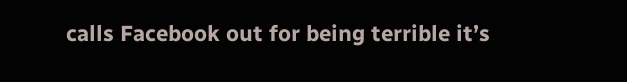calls Facebook out for being terrible it’s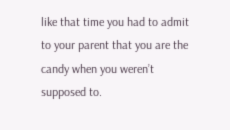like that time you had to admit to your parent that you are the candy when you weren’t supposed to.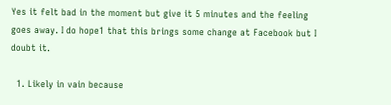Yes it felt bad in the moment but give it 5 minutes and the feeling goes away. I do hope1 that this brings some change at Facebook but I doubt it.

  1. Likely in vain because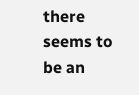there seems to be an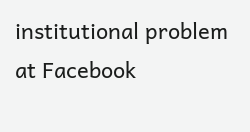institutional problem at Facebook